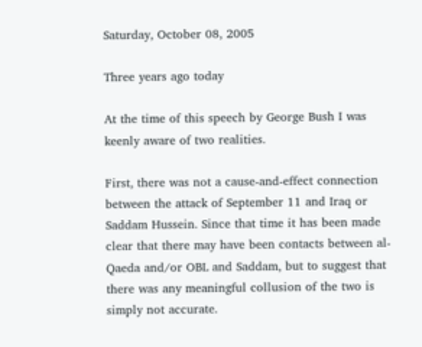Saturday, October 08, 2005

Three years ago today

At the time of this speech by George Bush I was keenly aware of two realities.

First, there was not a cause-and-effect connection between the attack of September 11 and Iraq or Saddam Hussein. Since that time it has been made clear that there may have been contacts between al-Qaeda and/or OBL and Saddam, but to suggest that there was any meaningful collusion of the two is simply not accurate.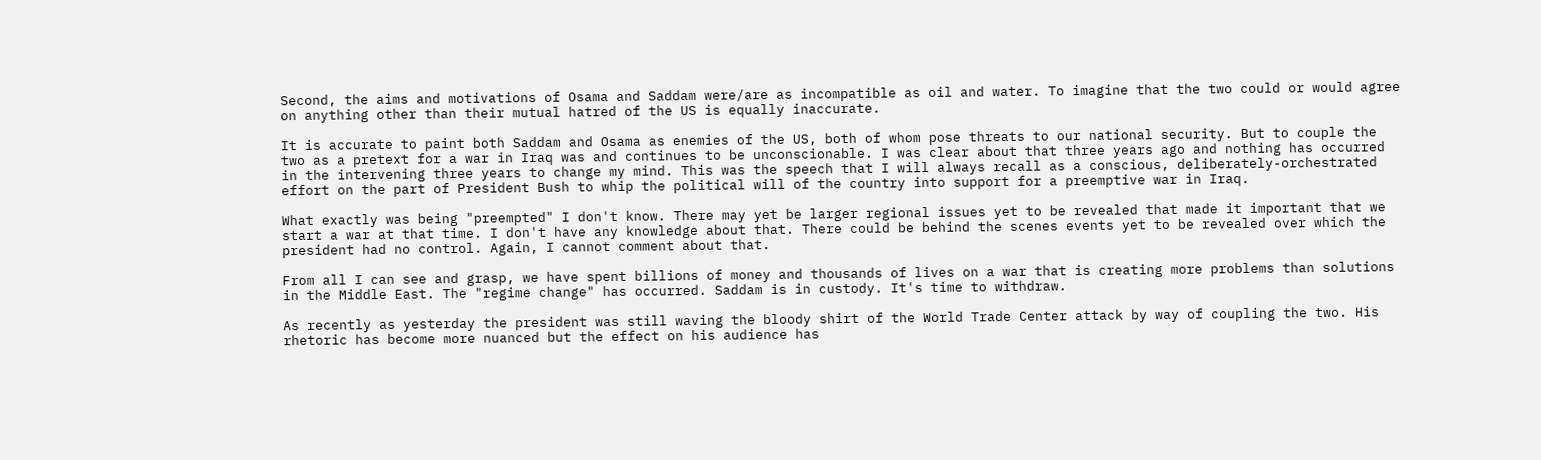Second, the aims and motivations of Osama and Saddam were/are as incompatible as oil and water. To imagine that the two could or would agree on anything other than their mutual hatred of the US is equally inaccurate.

It is accurate to paint both Saddam and Osama as enemies of the US, both of whom pose threats to our national security. But to couple the two as a pretext for a war in Iraq was and continues to be unconscionable. I was clear about that three years ago and nothing has occurred in the intervening three years to change my mind. This was the speech that I will always recall as a conscious, deliberately-orchestrated effort on the part of President Bush to whip the political will of the country into support for a preemptive war in Iraq.

What exactly was being "preempted" I don't know. There may yet be larger regional issues yet to be revealed that made it important that we start a war at that time. I don't have any knowledge about that. There could be behind the scenes events yet to be revealed over which the president had no control. Again, I cannot comment about that.

From all I can see and grasp, we have spent billions of money and thousands of lives on a war that is creating more problems than solutions in the Middle East. The "regime change" has occurred. Saddam is in custody. It's time to withdraw.

As recently as yesterday the president was still waving the bloody shirt of the World Trade Center attack by way of coupling the two. His rhetoric has become more nuanced but the effect on his audience has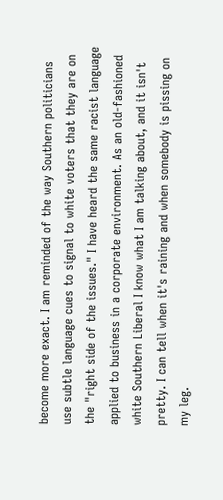become more exact. I am reminded of the way Southern politicians use subtle language cues to signal to white voters that they are on the "right side of the issues." I have heard the same racist language applied to business in a corporate environment. As an old-fashioned white Southern Liberal I know what I am talking about, and it isn't pretty. I can tell when it's raining and when somebody is pissing on my leg.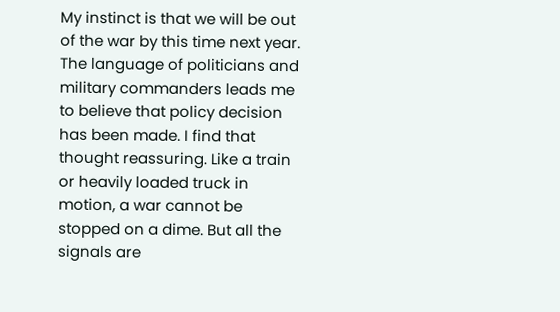My instinct is that we will be out of the war by this time next year. The language of politicians and military commanders leads me to believe that policy decision has been made. I find that thought reassuring. Like a train or heavily loaded truck in motion, a war cannot be stopped on a dime. But all the signals are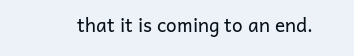that it is coming to an end.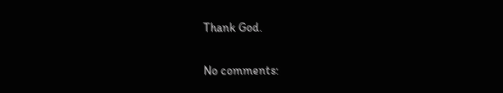Thank God.

No comments: